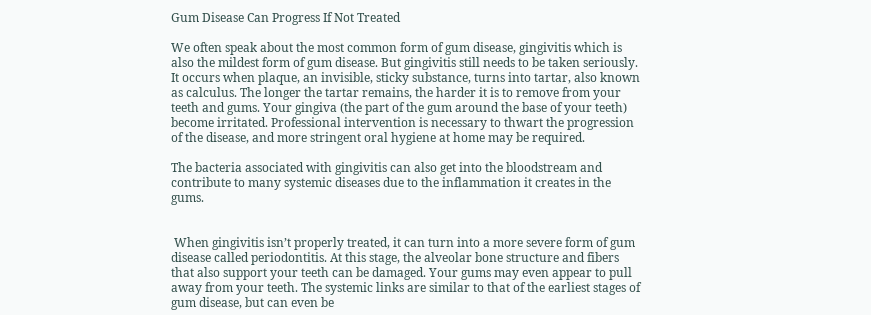Gum Disease Can Progress If Not Treated

We often speak about the most common form of gum disease, gingivitis which is also the mildest form of gum disease. But gingivitis still needs to be taken seriously. It occurs when plaque, an invisible, sticky substance, turns into tartar, also known as calculus. The longer the tartar remains, the harder it is to remove from your teeth and gums. Your gingiva (the part of the gum around the base of your teeth) become irritated. Professional intervention is necessary to thwart the progression of the disease, and more stringent oral hygiene at home may be required.

The bacteria associated with gingivitis can also get into the bloodstream and contribute to many systemic diseases due to the inflammation it creates in the gums.


 When gingivitis isn’t properly treated, it can turn into a more severe form of gum disease called periodontitis. At this stage, the alveolar bone structure and fibers that also support your teeth can be damaged. Your gums may even appear to pull away from your teeth. The systemic links are similar to that of the earliest stages of gum disease, but can even be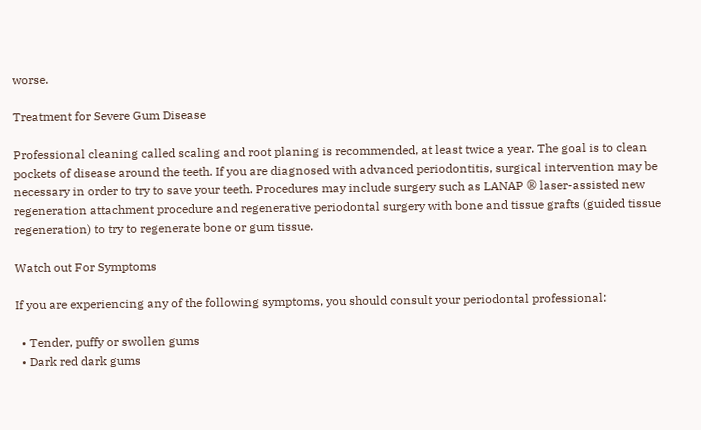worse.

Treatment for Severe Gum Disease

Professional cleaning called scaling and root planing is recommended, at least twice a year. The goal is to clean pockets of disease around the teeth. If you are diagnosed with advanced periodontitis, surgical intervention may be necessary in order to try to save your teeth. Procedures may include surgery such as LANAP ® laser-assisted new regeneration attachment procedure and regenerative periodontal surgery with bone and tissue grafts (guided tissue regeneration) to try to regenerate bone or gum tissue.

Watch out For Symptoms

If you are experiencing any of the following symptoms, you should consult your periodontal professional:

  • Tender, puffy or swollen gums
  • Dark red dark gums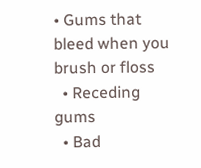• Gums that bleed when you brush or floss
  • Receding gums
  • Bad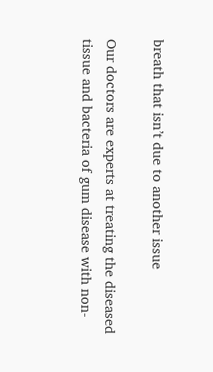breath that isn’t due to another issue

Our doctors are experts at treating the diseased tissue and bacteria of gum disease with non-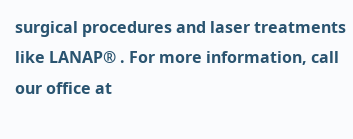surgical procedures and laser treatments like LANAP® . For more information, call our office at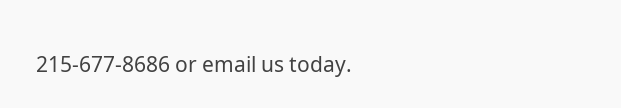215-677-8686 or email us today.